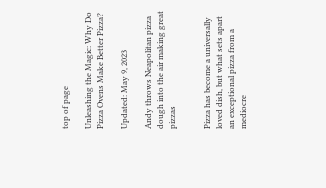top of page

Unleashing the Magic: Why Do Pizza Ovens Make Better Pizza?

Updated: May 9, 2023

Andy throws Neapolitan pizza dough into the air making great pizzas


Pizza has become a universally loved dish, but what sets apart an exceptional pizza from a mediocre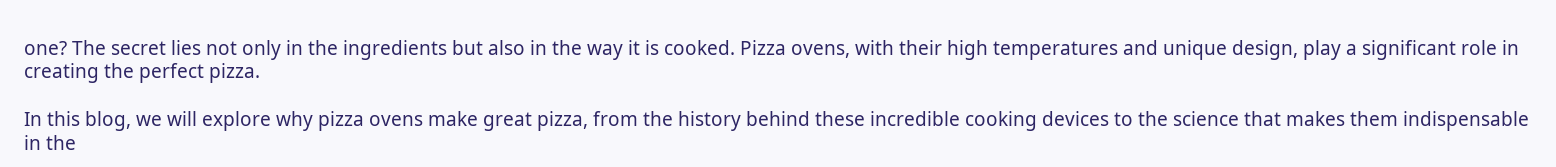one? The secret lies not only in the ingredients but also in the way it is cooked. Pizza ovens, with their high temperatures and unique design, play a significant role in creating the perfect pizza.

In this blog, we will explore why pizza ovens make great pizza, from the history behind these incredible cooking devices to the science that makes them indispensable in the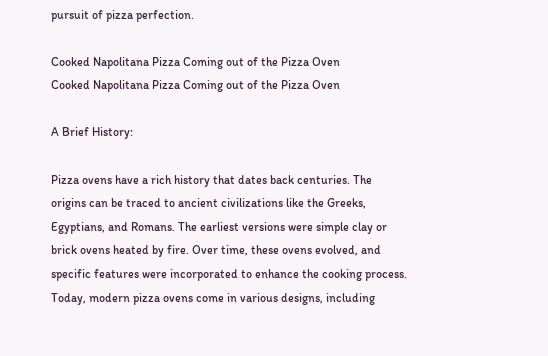pursuit of pizza perfection.

Cooked Napolitana Pizza Coming out of the Pizza Oven
Cooked Napolitana Pizza Coming out of the Pizza Oven

A Brief History:

Pizza ovens have a rich history that dates back centuries. The origins can be traced to ancient civilizations like the Greeks, Egyptians, and Romans. The earliest versions were simple clay or brick ovens heated by fire. Over time, these ovens evolved, and specific features were incorporated to enhance the cooking process. Today, modern pizza ovens come in various designs, including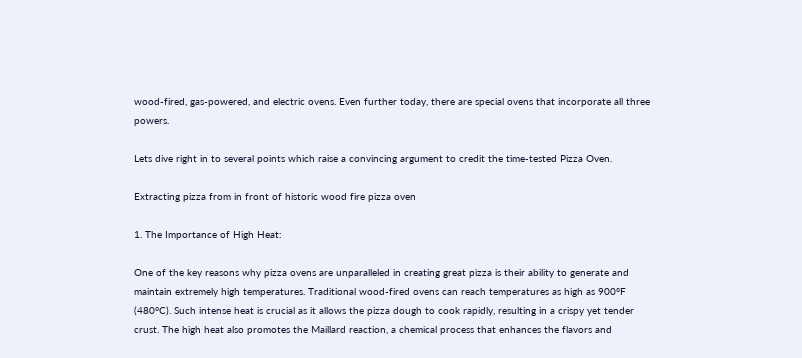wood-fired, gas-powered, and electric ovens. Even further today, there are special ovens that incorporate all three powers.

Lets dive right in to several points which raise a convincing argument to credit the time-tested Pizza Oven.

Extracting pizza from in front of historic wood fire pizza oven

1. The Importance of High Heat:

One of the key reasons why pizza ovens are unparalleled in creating great pizza is their ability to generate and maintain extremely high temperatures. Traditional wood-fired ovens can reach temperatures as high as 900°F (480°C). Such intense heat is crucial as it allows the pizza dough to cook rapidly, resulting in a crispy yet tender crust. The high heat also promotes the Maillard reaction, a chemical process that enhances the flavors and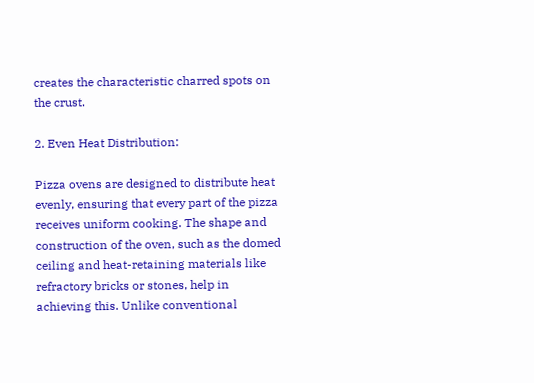creates the characteristic charred spots on the crust.

2. Even Heat Distribution:

Pizza ovens are designed to distribute heat evenly, ensuring that every part of the pizza receives uniform cooking. The shape and construction of the oven, such as the domed ceiling and heat-retaining materials like refractory bricks or stones, help in achieving this. Unlike conventional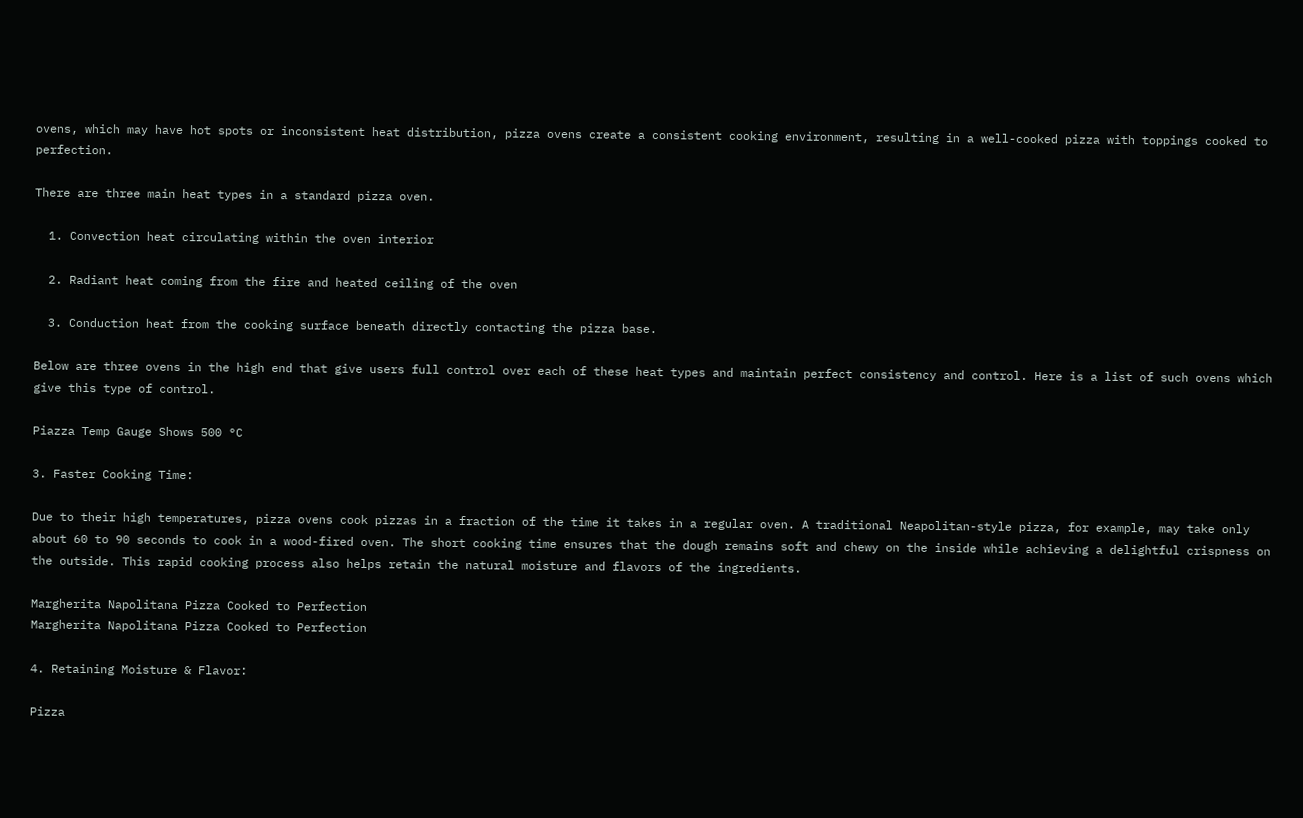ovens, which may have hot spots or inconsistent heat distribution, pizza ovens create a consistent cooking environment, resulting in a well-cooked pizza with toppings cooked to perfection.

There are three main heat types in a standard pizza oven.

  1. Convection heat circulating within the oven interior

  2. Radiant heat coming from the fire and heated ceiling of the oven

  3. Conduction heat from the cooking surface beneath directly contacting the pizza base.

Below are three ovens in the high end that give users full control over each of these heat types and maintain perfect consistency and control. Here is a list of such ovens which give this type of control.

Piazza Temp Gauge Shows 500 °C

3. Faster Cooking Time:

Due to their high temperatures, pizza ovens cook pizzas in a fraction of the time it takes in a regular oven. A traditional Neapolitan-style pizza, for example, may take only about 60 to 90 seconds to cook in a wood-fired oven. The short cooking time ensures that the dough remains soft and chewy on the inside while achieving a delightful crispness on the outside. This rapid cooking process also helps retain the natural moisture and flavors of the ingredients.

Margherita Napolitana Pizza Cooked to Perfection
Margherita Napolitana Pizza Cooked to Perfection

4. Retaining Moisture & Flavor:

Pizza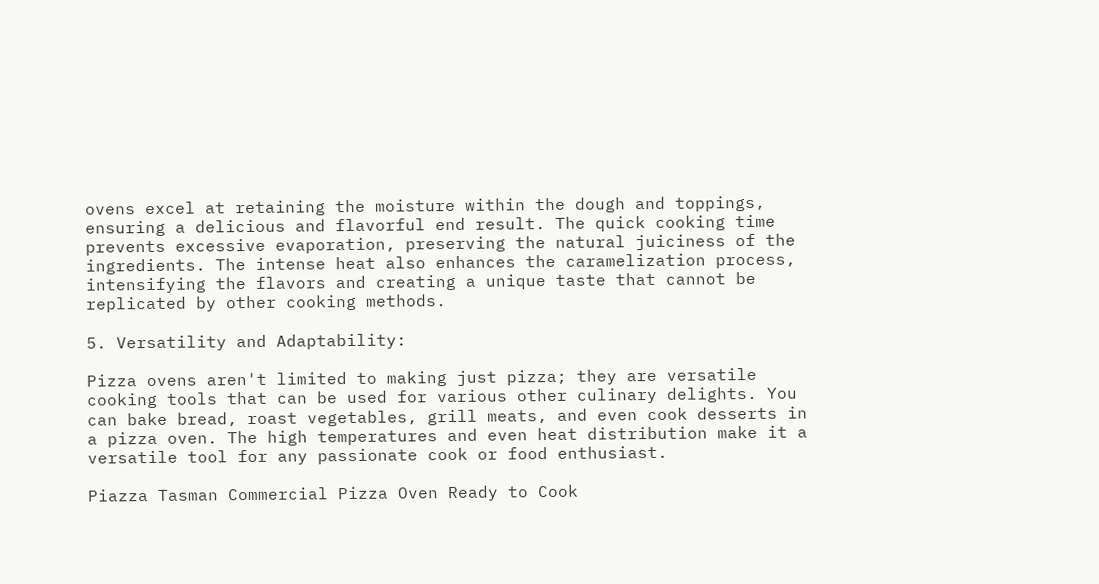ovens excel at retaining the moisture within the dough and toppings, ensuring a delicious and flavorful end result. The quick cooking time prevents excessive evaporation, preserving the natural juiciness of the ingredients. The intense heat also enhances the caramelization process, intensifying the flavors and creating a unique taste that cannot be replicated by other cooking methods.

5. Versatility and Adaptability:

Pizza ovens aren't limited to making just pizza; they are versatile cooking tools that can be used for various other culinary delights. You can bake bread, roast vegetables, grill meats, and even cook desserts in a pizza oven. The high temperatures and even heat distribution make it a versatile tool for any passionate cook or food enthusiast.

Piazza Tasman Commercial Pizza Oven Ready to Cook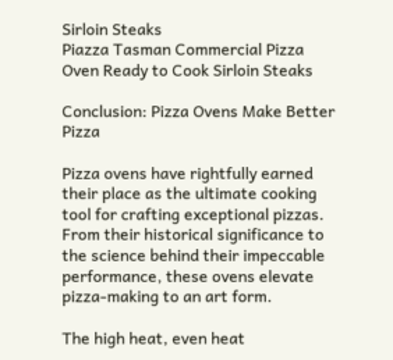Sirloin Steaks
Piazza Tasman Commercial Pizza Oven Ready to Cook Sirloin Steaks

Conclusion: Pizza Ovens Make Better Pizza

Pizza ovens have rightfully earned their place as the ultimate cooking tool for crafting exceptional pizzas. From their historical significance to the science behind their impeccable performance, these ovens elevate pizza-making to an art form.

The high heat, even heat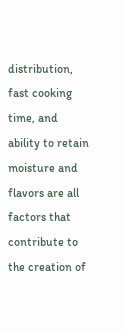distribution, fast cooking time, and ability to retain moisture and flavors are all factors that contribute to the creation of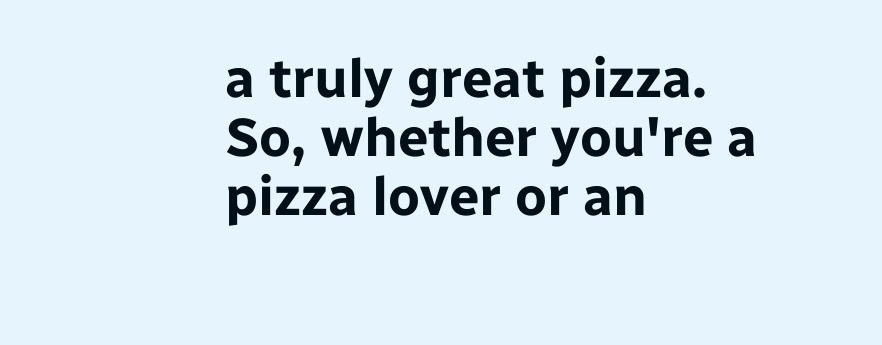a truly great pizza. So, whether you're a pizza lover or an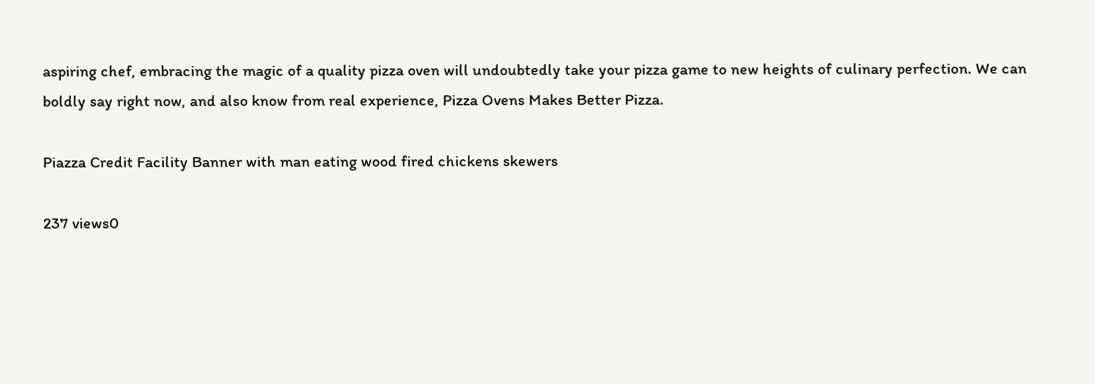aspiring chef, embracing the magic of a quality pizza oven will undoubtedly take your pizza game to new heights of culinary perfection. We can boldly say right now, and also know from real experience, Pizza Ovens Makes Better Pizza.

Piazza Credit Facility Banner with man eating wood fired chickens skewers

237 views0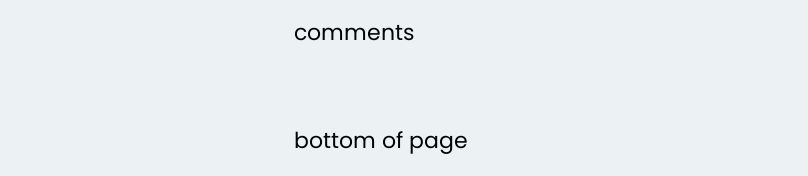comments


bottom of page